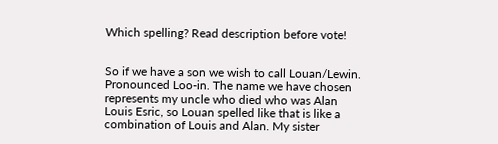Which spelling? Read description before vote!


So if we have a son we wish to call Louan/Lewin. Pronounced Loo-in. The name we have chosen represents my uncle who died who was Alan Louis Esric, so Louan spelled like that is like a combination of Louis and Alan. My sister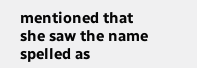mentioned that she saw the name spelled as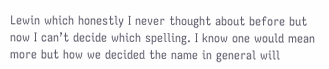Lewin which honestly I never thought about before but now I can’t decide which spelling. I know one would mean more but how we decided the name in general will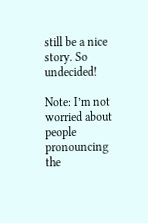still be a nice story. So undecided!

Note: I’m not worried about people pronouncing the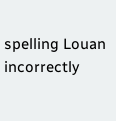spelling Louan incorrectly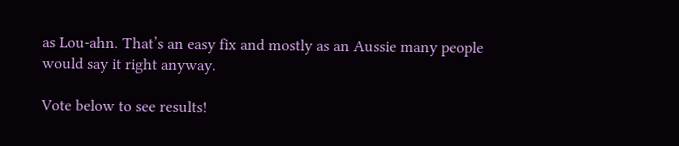as Lou-ahn. That’s an easy fix and mostly as an Aussie many people would say it right anyway.

Vote below to see results!